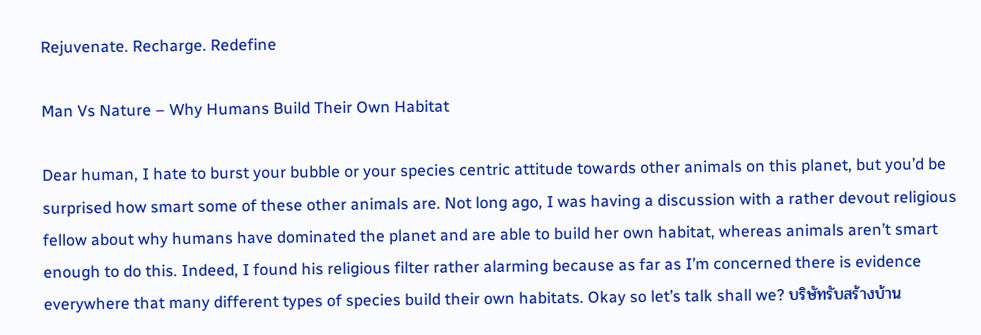Rejuvenate. Recharge. Redefine

Man Vs Nature – Why Humans Build Their Own Habitat

Dear human, I hate to burst your bubble or your species centric attitude towards other animals on this planet, but you’d be surprised how smart some of these other animals are. Not long ago, I was having a discussion with a rather devout religious fellow about why humans have dominated the planet and are able to build her own habitat, whereas animals aren’t smart enough to do this. Indeed, I found his religious filter rather alarming because as far as I’m concerned there is evidence everywhere that many different types of species build their own habitats. Okay so let’s talk shall we? บริษัทรับสร้างบ้าน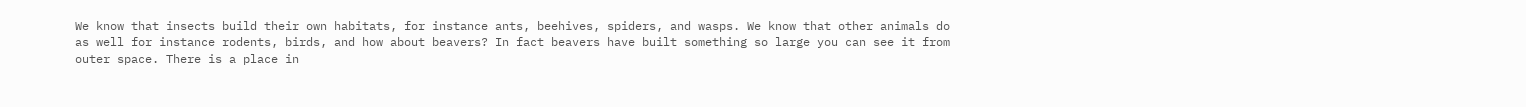We know that insects build their own habitats, for instance ants, beehives, spiders, and wasps. We know that other animals do as well for instance rodents, birds, and how about beavers? In fact beavers have built something so large you can see it from outer space. There is a place in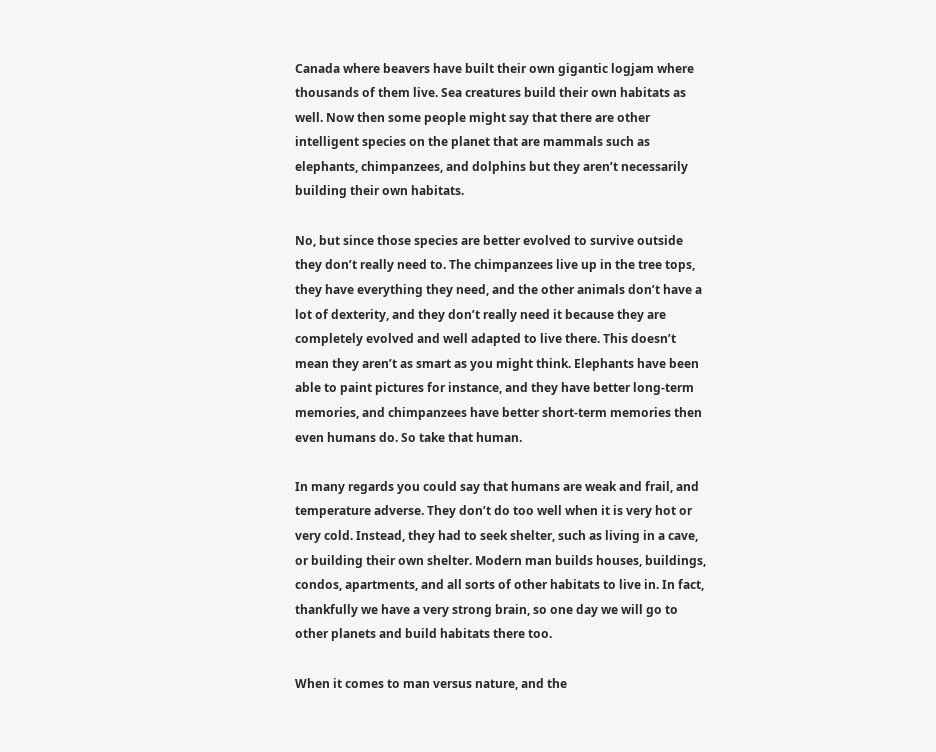Canada where beavers have built their own gigantic logjam where thousands of them live. Sea creatures build their own habitats as well. Now then some people might say that there are other intelligent species on the planet that are mammals such as elephants, chimpanzees, and dolphins but they aren’t necessarily building their own habitats.

No, but since those species are better evolved to survive outside they don’t really need to. The chimpanzees live up in the tree tops, they have everything they need, and the other animals don’t have a lot of dexterity, and they don’t really need it because they are completely evolved and well adapted to live there. This doesn’t mean they aren’t as smart as you might think. Elephants have been able to paint pictures for instance, and they have better long-term memories, and chimpanzees have better short-term memories then even humans do. So take that human.

In many regards you could say that humans are weak and frail, and temperature adverse. They don’t do too well when it is very hot or very cold. Instead, they had to seek shelter, such as living in a cave, or building their own shelter. Modern man builds houses, buildings, condos, apartments, and all sorts of other habitats to live in. In fact, thankfully we have a very strong brain, so one day we will go to other planets and build habitats there too.

When it comes to man versus nature, and the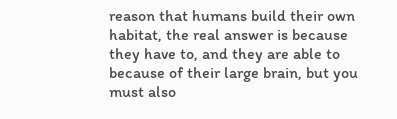reason that humans build their own habitat, the real answer is because they have to, and they are able to because of their large brain, but you must also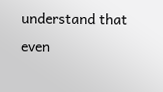understand that even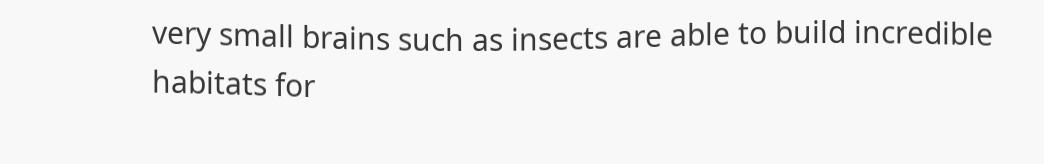very small brains such as insects are able to build incredible habitats for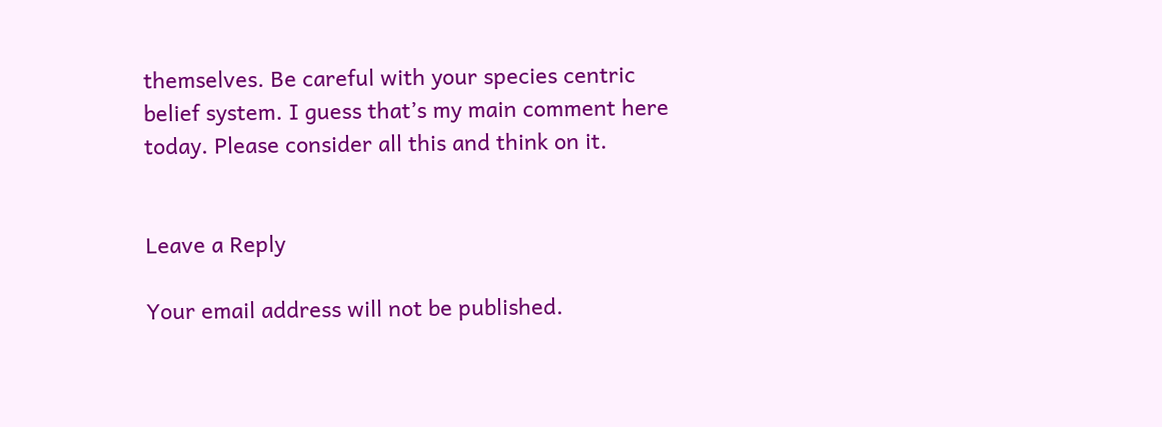themselves. Be careful with your species centric belief system. I guess that’s my main comment here today. Please consider all this and think on it.


Leave a Reply

Your email address will not be published.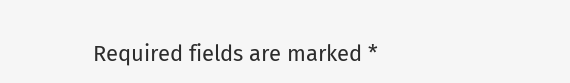Required fields are marked *